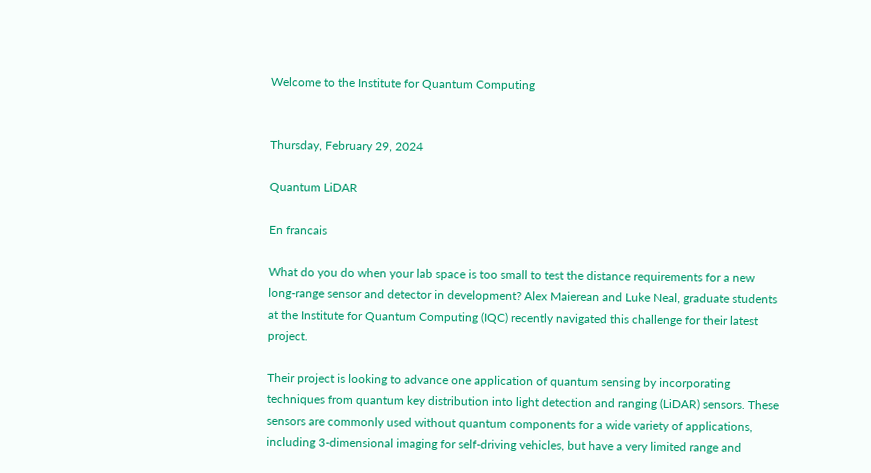Welcome to the Institute for Quantum Computing


Thursday, February 29, 2024

Quantum LiDAR

En francais

What do you do when your lab space is too small to test the distance requirements for a new long-range sensor and detector in development? Alex Maierean and Luke Neal, graduate students at the Institute for Quantum Computing (IQC) recently navigated this challenge for their latest project.

Their project is looking to advance one application of quantum sensing by incorporating techniques from quantum key distribution into light detection and ranging (LiDAR) sensors. These sensors are commonly used without quantum components for a wide variety of applications, including 3-dimensional imaging for self-driving vehicles, but have a very limited range and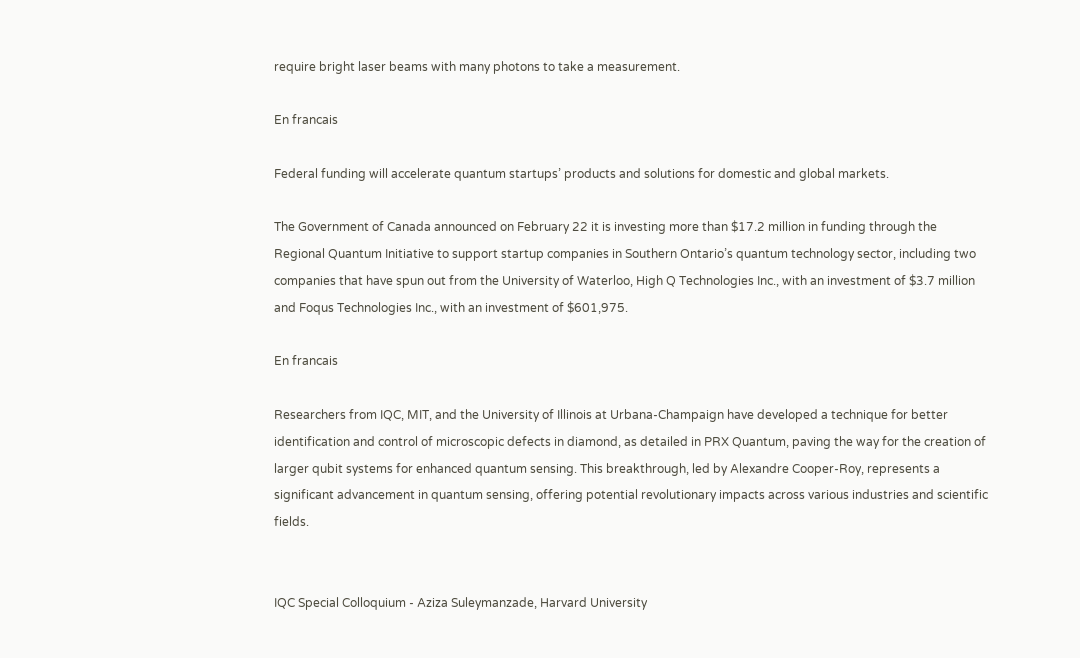require bright laser beams with many photons to take a measurement.

En francais

Federal funding will accelerate quantum startups’ products and solutions for domestic and global markets.

The Government of Canada announced on February 22 it is investing more than $17.2 million in funding through the Regional Quantum Initiative to support startup companies in Southern Ontario’s quantum technology sector, including two companies that have spun out from the University of Waterloo, High Q Technologies Inc., with an investment of $3.7 million and Foqus Technologies Inc., with an investment of $601,975.

En francais

Researchers from IQC, MIT, and the University of Illinois at Urbana-Champaign have developed a technique for better identification and control of microscopic defects in diamond, as detailed in PRX Quantum, paving the way for the creation of larger qubit systems for enhanced quantum sensing. This breakthrough, led by Alexandre Cooper-Roy, represents a significant advancement in quantum sensing, offering potential revolutionary impacts across various industries and scientific fields.


IQC Special Colloquium - Aziza Suleymanzade, Harvard University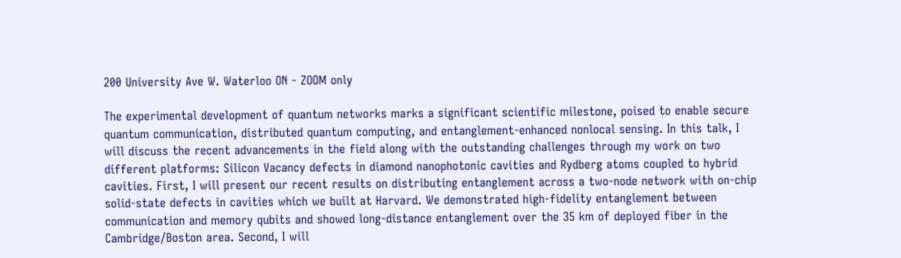200 University Ave W. Waterloo ON - ZOOM only

The experimental development of quantum networks marks a significant scientific milestone, poised to enable secure quantum communication, distributed quantum computing, and entanglement-enhanced nonlocal sensing. In this talk, I will discuss the recent advancements in the field along with the outstanding challenges through my work on two different platforms: Silicon Vacancy defects in diamond nanophotonic cavities and Rydberg atoms coupled to hybrid cavities. First, I will present our recent results on distributing entanglement across a two-node network with on-chip solid-state defects in cavities which we built at Harvard. We demonstrated high-fidelity entanglement between communication and memory qubits and showed long-distance entanglement over the 35 km of deployed fiber in the Cambridge/Boston area. Second, I will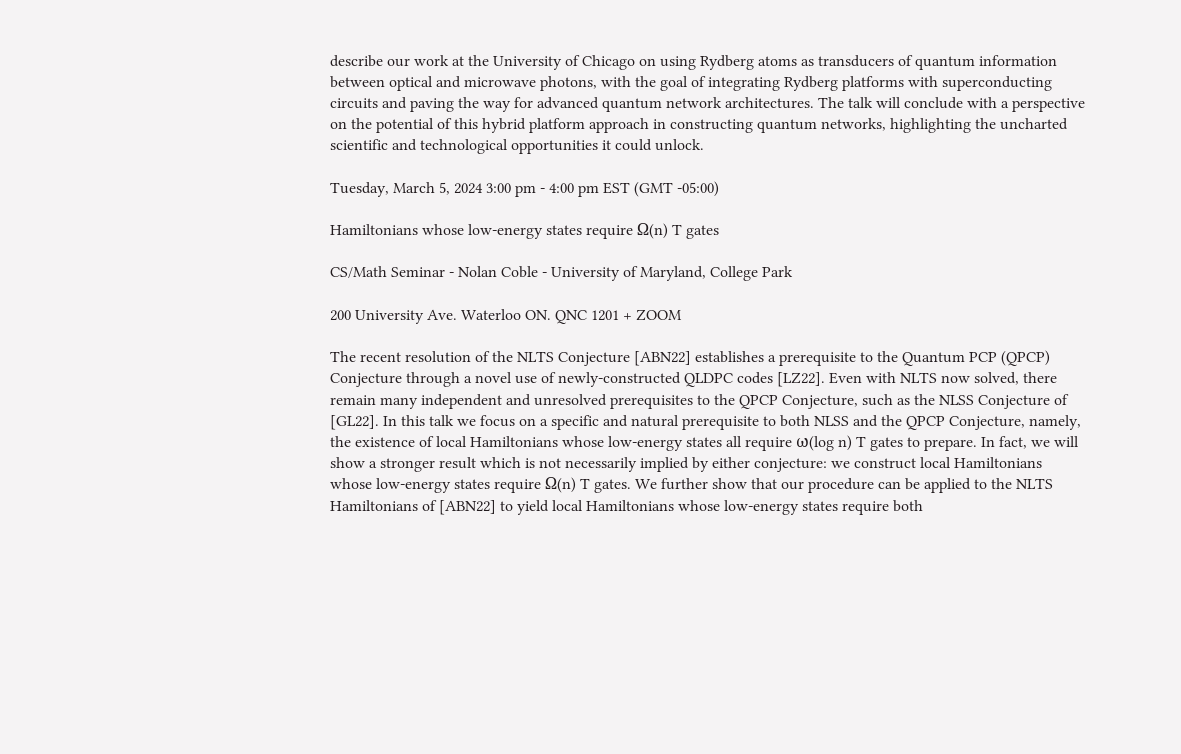describe our work at the University of Chicago on using Rydberg atoms as transducers of quantum information between optical and microwave photons, with the goal of integrating Rydberg platforms with superconducting circuits and paving the way for advanced quantum network architectures. The talk will conclude with a perspective on the potential of this hybrid platform approach in constructing quantum networks, highlighting the uncharted scientific and technological opportunities it could unlock.

Tuesday, March 5, 2024 3:00 pm - 4:00 pm EST (GMT -05:00)

Hamiltonians whose low-energy states require Ω(n) T gates

CS/Math Seminar - Nolan Coble - University of Maryland, College Park

200 University Ave. Waterloo ON. QNC 1201 + ZOOM

The recent resolution of the NLTS Conjecture [ABN22] establishes a prerequisite to the Quantum PCP (QPCP) Conjecture through a novel use of newly-constructed QLDPC codes [LZ22]. Even with NLTS now solved, there remain many independent and unresolved prerequisites to the QPCP Conjecture, such as the NLSS Conjecture of [GL22]. In this talk we focus on a specific and natural prerequisite to both NLSS and the QPCP Conjecture, namely, the existence of local Hamiltonians whose low-energy states all require ω(log n) T gates to prepare. In fact, we will show a stronger result which is not necessarily implied by either conjecture: we construct local Hamiltonians whose low-energy states require Ω(n) T gates. We further show that our procedure can be applied to the NLTS Hamiltonians of [ABN22] to yield local Hamiltonians whose low-energy states require both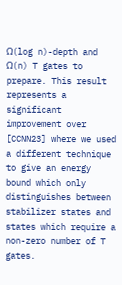Ω(log n)-depth and Ω(n) T gates to prepare. This result represents a significant improvement over [CCNN23] where we used a different technique to give an energy bound which only distinguishes between stabilizer states and states which require a non-zero number of T gates.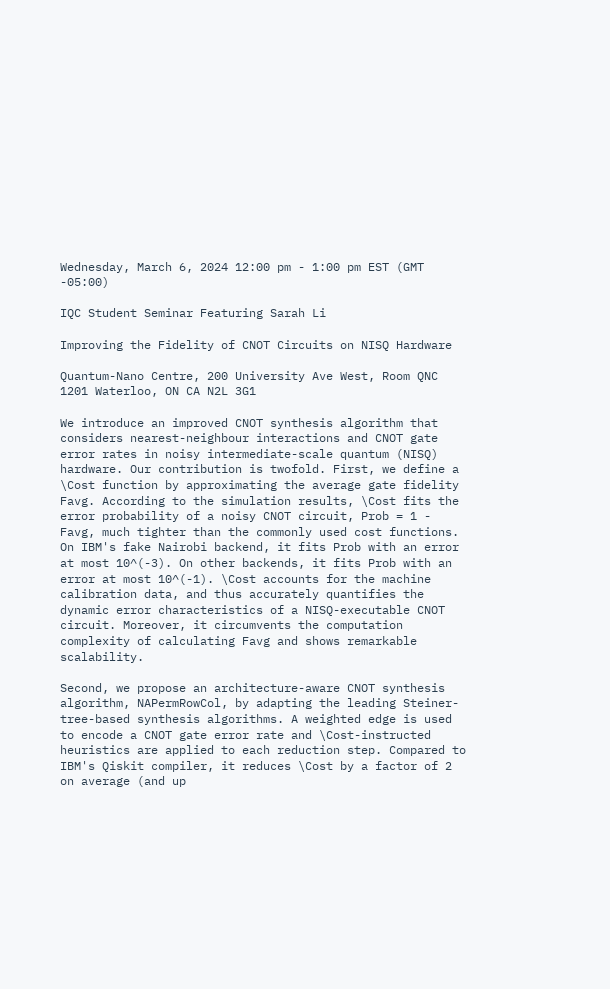Wednesday, March 6, 2024 12:00 pm - 1:00 pm EST (GMT -05:00)

IQC Student Seminar Featuring Sarah Li

Improving the Fidelity of CNOT Circuits on NISQ Hardware

Quantum-Nano Centre, 200 University Ave West, Room QNC 1201 Waterloo, ON CA N2L 3G1

We introduce an improved CNOT synthesis algorithm that considers nearest-neighbour interactions and CNOT gate error rates in noisy intermediate-scale quantum (NISQ) hardware. Our contribution is twofold. First, we define a \Cost function by approximating the average gate fidelity Favg. According to the simulation results, \Cost fits the error probability of a noisy CNOT circuit, Prob = 1 - Favg, much tighter than the commonly used cost functions. On IBM's fake Nairobi backend, it fits Prob with an error at most 10^(-3). On other backends, it fits Prob with an error at most 10^(-1). \Cost accounts for the machine calibration data, and thus accurately quantifies the dynamic error characteristics of a NISQ-executable CNOT circuit. Moreover, it circumvents the computation complexity of calculating Favg and shows remarkable scalability.

Second, we propose an architecture-aware CNOT synthesis algorithm, NAPermRowCol, by adapting the leading Steiner-tree-based synthesis algorithms. A weighted edge is used to encode a CNOT gate error rate and \Cost-instructed heuristics are applied to each reduction step. Compared to IBM's Qiskit compiler, it reduces \Cost by a factor of 2 on average (and up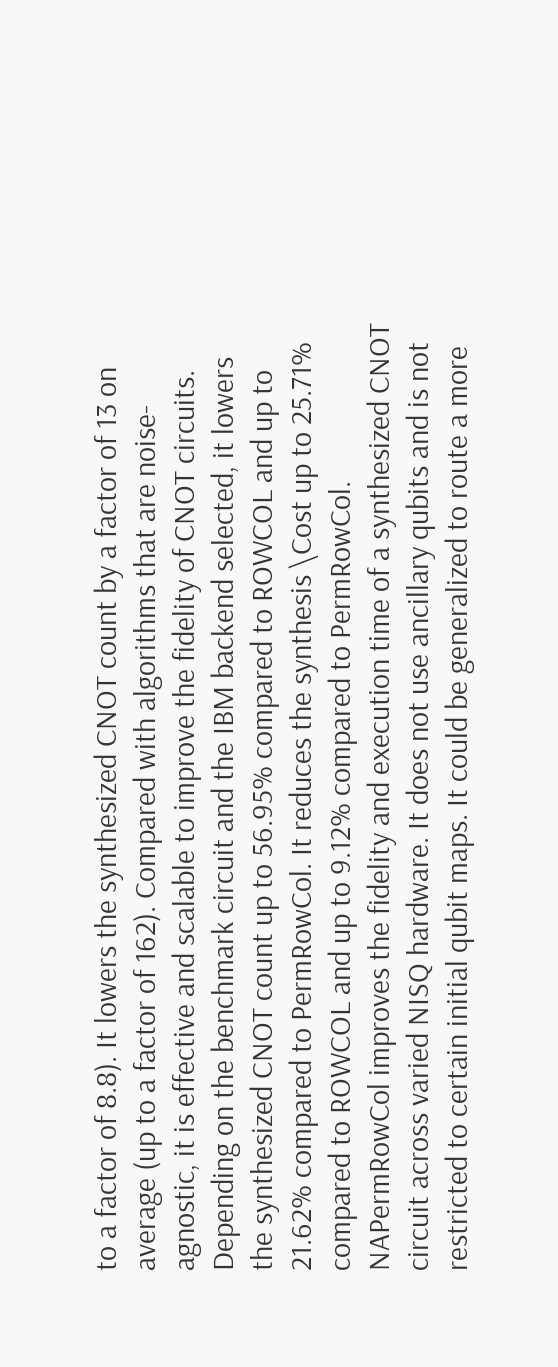to a factor of 8.8). It lowers the synthesized CNOT count by a factor of 13 on average (up to a factor of 162). Compared with algorithms that are noise-agnostic, it is effective and scalable to improve the fidelity of CNOT circuits. Depending on the benchmark circuit and the IBM backend selected, it lowers the synthesized CNOT count up to 56.95% compared to ROWCOL and up to 21.62% compared to PermRowCol. It reduces the synthesis \Cost up to 25.71% compared to ROWCOL and up to 9.12% compared to PermRowCol. NAPermRowCol improves the fidelity and execution time of a synthesized CNOT circuit across varied NISQ hardware. It does not use ancillary qubits and is not restricted to certain initial qubit maps. It could be generalized to route a more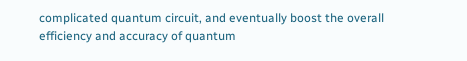complicated quantum circuit, and eventually boost the overall efficiency and accuracy of quantum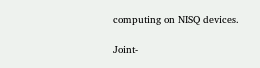computing on NISQ devices.

Joint-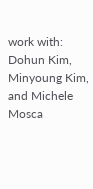work with: Dohun Kim, Minyoung Kim, and Michele Mosca